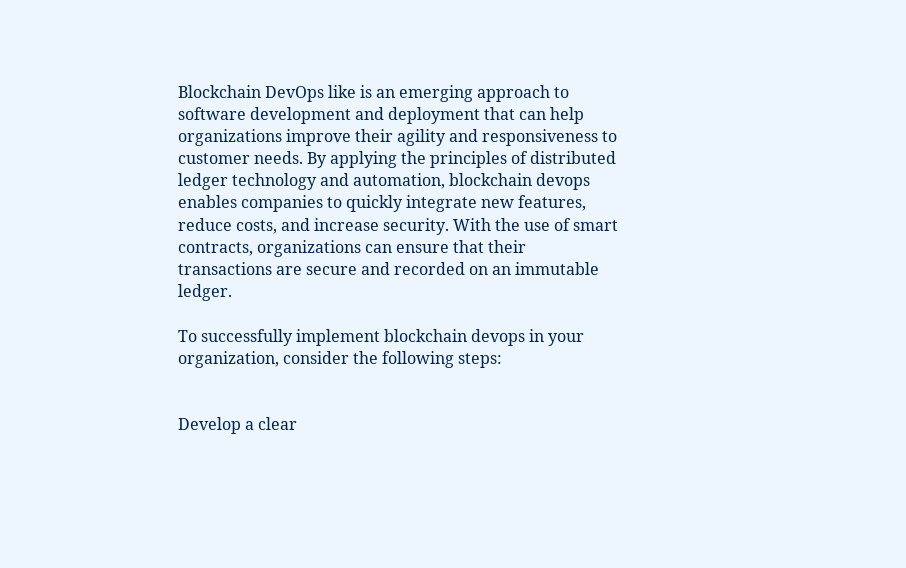Blockchain DevOps like is an emerging approach to software development and deployment that can help organizations improve their agility and responsiveness to customer needs. By applying the principles of distributed ledger technology and automation, blockchain devops enables companies to quickly integrate new features, reduce costs, and increase security. With the use of smart contracts, organizations can ensure that their transactions are secure and recorded on an immutable ledger.

To successfully implement blockchain devops in your organization, consider the following steps:


Develop a clear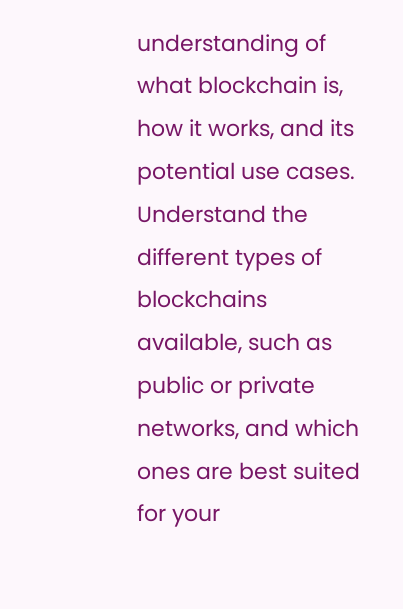understanding of what blockchain is, how it works, and its potential use cases. Understand the different types of blockchains available, such as public or private networks, and which ones are best suited for your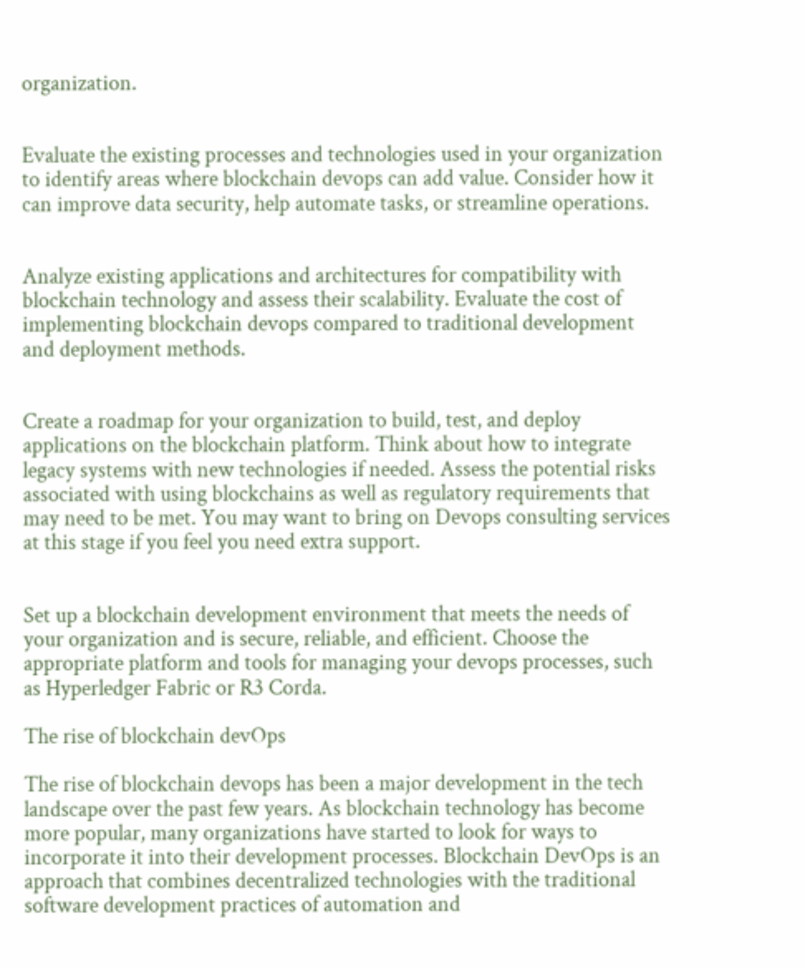organization.


Evaluate the existing processes and technologies used in your organization to identify areas where blockchain devops can add value. Consider how it can improve data security, help automate tasks, or streamline operations.


Analyze existing applications and architectures for compatibility with blockchain technology and assess their scalability. Evaluate the cost of implementing blockchain devops compared to traditional development and deployment methods.


Create a roadmap for your organization to build, test, and deploy applications on the blockchain platform. Think about how to integrate legacy systems with new technologies if needed. Assess the potential risks associated with using blockchains as well as regulatory requirements that may need to be met. You may want to bring on Devops consulting services at this stage if you feel you need extra support.


Set up a blockchain development environment that meets the needs of your organization and is secure, reliable, and efficient. Choose the appropriate platform and tools for managing your devops processes, such as Hyperledger Fabric or R3 Corda.

The rise of blockchain devOps

The rise of blockchain devops has been a major development in the tech landscape over the past few years. As blockchain technology has become more popular, many organizations have started to look for ways to incorporate it into their development processes. Blockchain DevOps is an approach that combines decentralized technologies with the traditional software development practices of automation and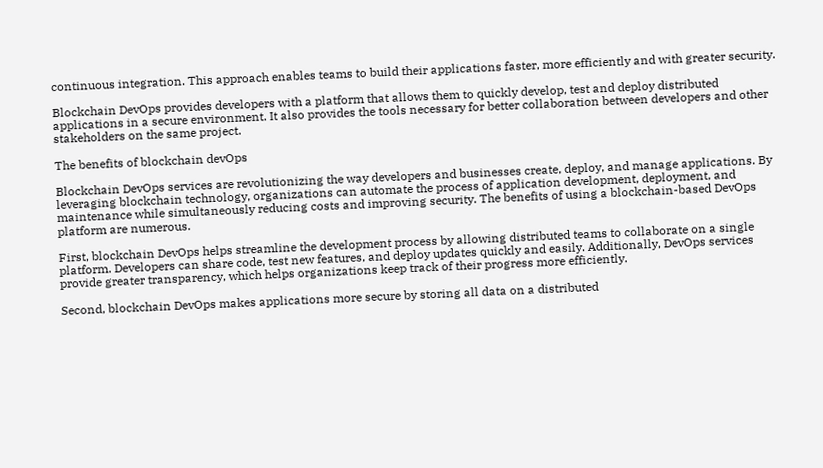continuous integration. This approach enables teams to build their applications faster, more efficiently and with greater security.

Blockchain DevOps provides developers with a platform that allows them to quickly develop, test and deploy distributed applications in a secure environment. It also provides the tools necessary for better collaboration between developers and other stakeholders on the same project.

The benefits of blockchain devOps

Blockchain DevOps services are revolutionizing the way developers and businesses create, deploy, and manage applications. By leveraging blockchain technology, organizations can automate the process of application development, deployment, and maintenance while simultaneously reducing costs and improving security. The benefits of using a blockchain-based DevOps platform are numerous.

First, blockchain DevOps helps streamline the development process by allowing distributed teams to collaborate on a single platform. Developers can share code, test new features, and deploy updates quickly and easily. Additionally, DevOps services provide greater transparency, which helps organizations keep track of their progress more efficiently.

Second, blockchain DevOps makes applications more secure by storing all data on a distributed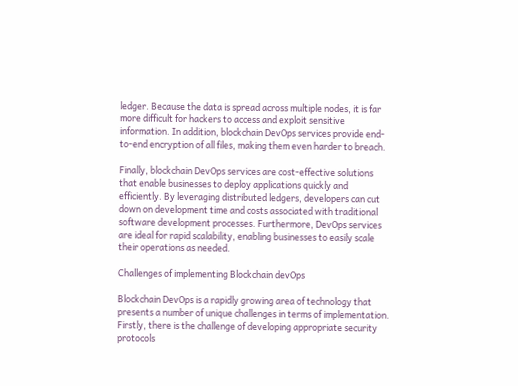ledger. Because the data is spread across multiple nodes, it is far more difficult for hackers to access and exploit sensitive information. In addition, blockchain DevOps services provide end-to-end encryption of all files, making them even harder to breach.

Finally, blockchain DevOps services are cost-effective solutions that enable businesses to deploy applications quickly and efficiently. By leveraging distributed ledgers, developers can cut down on development time and costs associated with traditional software development processes. Furthermore, DevOps services are ideal for rapid scalability, enabling businesses to easily scale their operations as needed.

Challenges of implementing Blockchain devOps

Blockchain DevOps is a rapidly growing area of technology that presents a number of unique challenges in terms of implementation. Firstly, there is the challenge of developing appropriate security protocols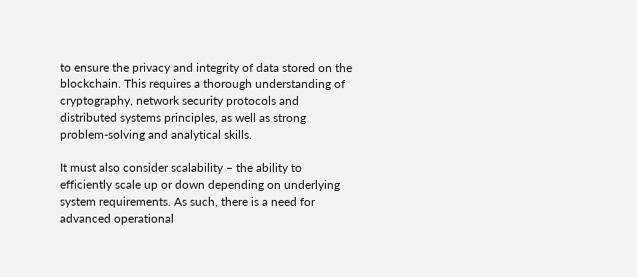to ensure the privacy and integrity of data stored on the blockchain. This requires a thorough understanding of cryptography, network security protocols and distributed systems principles, as well as strong problem-solving and analytical skills.

It must also consider scalability – the ability to efficiently scale up or down depending on underlying system requirements. As such, there is a need for advanced operational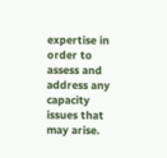expertise in order to assess and address any capacity issues that may arise.